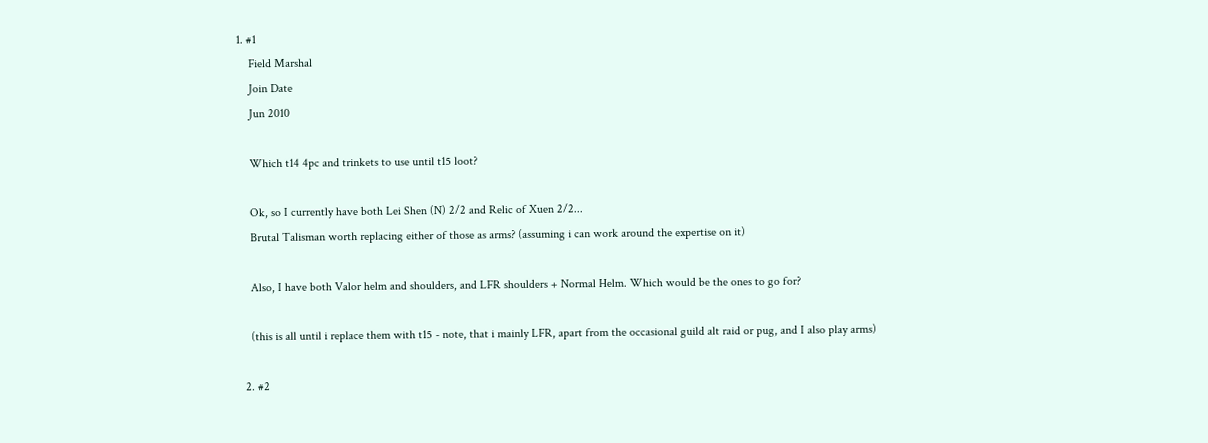1. #1
    Field Marshal
    Join Date
    Jun 2010

    Which t14 4pc and trinkets to use until t15 loot?

    Ok, so I currently have both Lei Shen (N) 2/2 and Relic of Xuen 2/2...
    Brutal Talisman worth replacing either of those as arms? (assuming i can work around the expertise on it)

    Also, I have both Valor helm and shoulders, and LFR shoulders + Normal Helm. Which would be the ones to go for?

    (this is all until i replace them with t15 - note, that i mainly LFR, apart from the occasional guild alt raid or pug, and I also play arms)

  2. #2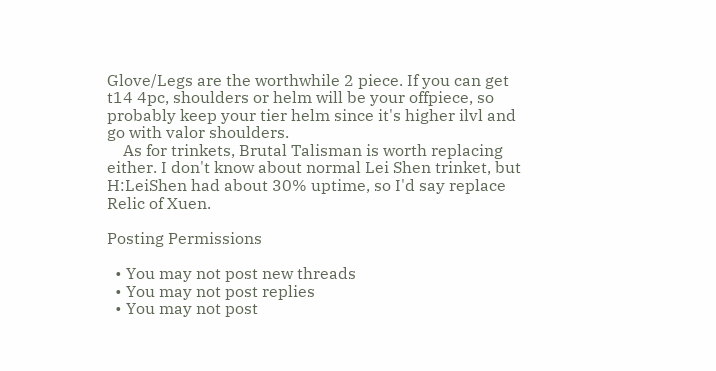Glove/Legs are the worthwhile 2 piece. If you can get t14 4pc, shoulders or helm will be your offpiece, so probably keep your tier helm since it's higher ilvl and go with valor shoulders.
    As for trinkets, Brutal Talisman is worth replacing either. I don't know about normal Lei Shen trinket, but H:LeiShen had about 30% uptime, so I'd say replace Relic of Xuen.

Posting Permissions

  • You may not post new threads
  • You may not post replies
  • You may not post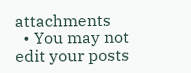attachments
  • You may not edit your posts